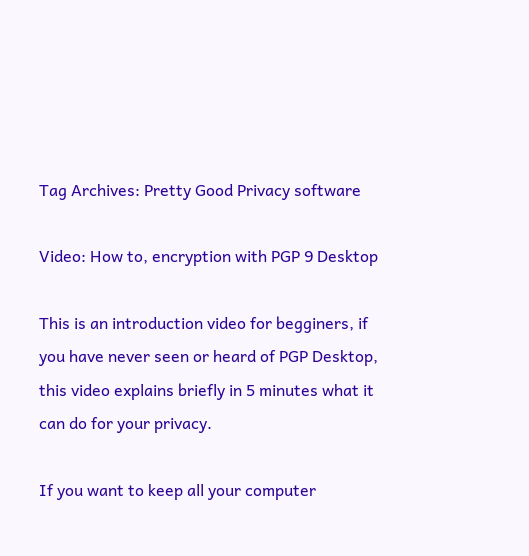Tag Archives: Pretty Good Privacy software

Video: How to, encryption with PGP 9 Desktop

This is an introduction video for begginers, if you have never seen or heard of PGP Desktop, this video explains briefly in 5 minutes what it can do for your privacy.

If you want to keep all your computer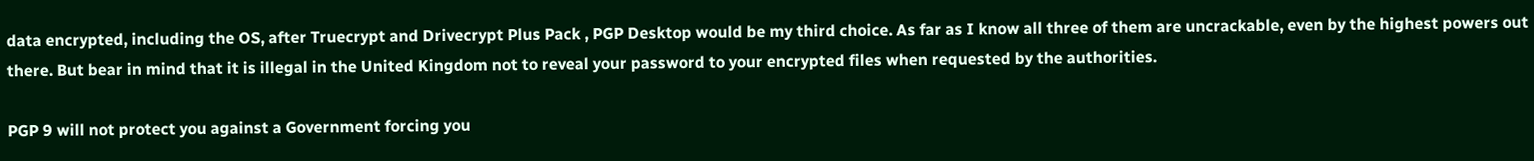data encrypted, including the OS, after Truecrypt and Drivecrypt Plus Pack , PGP Desktop would be my third choice. As far as I know all three of them are uncrackable, even by the highest powers out there. But bear in mind that it is illegal in the United Kingdom not to reveal your password to your encrypted files when requested by the authorities.

PGP 9 will not protect you against a Government forcing you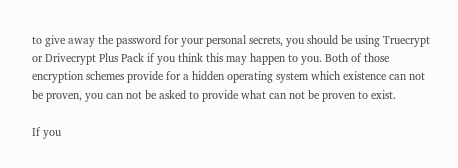to give away the password for your personal secrets, you should be using Truecrypt or Drivecrypt Plus Pack if you think this may happen to you. Both of those encryption schemes provide for a hidden operating system which existence can not be proven, you can not be asked to provide what can not be proven to exist.

If you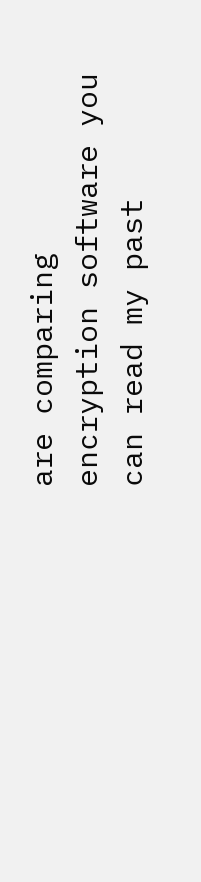are comparing encryption software you can read my past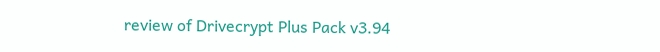review of Drivecrypt Plus Pack v3.94